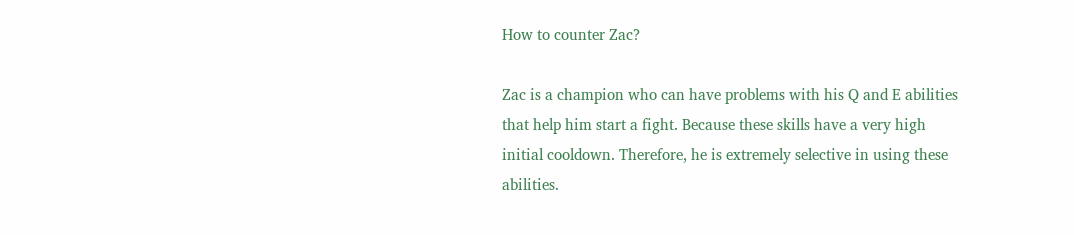How to counter Zac?

Zac is a champion who can have problems with his Q and E abilities that help him start a fight. Because these skills have a very high initial cooldown. Therefore, he is extremely selective in using these abilities.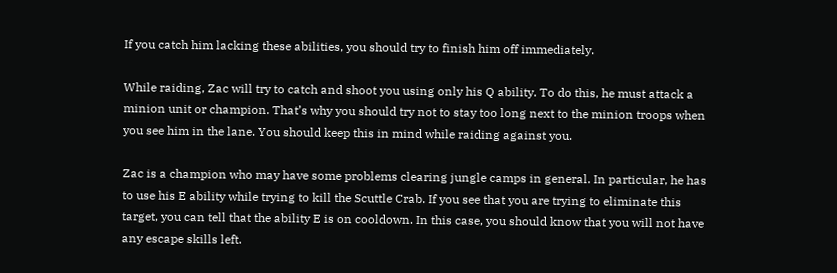If you catch him lacking these abilities, you should try to finish him off immediately.

While raiding, Zac will try to catch and shoot you using only his Q ability. To do this, he must attack a minion unit or champion. That’s why you should try not to stay too long next to the minion troops when you see him in the lane. You should keep this in mind while raiding against you.

Zac is a champion who may have some problems clearing jungle camps in general. In particular, he has to use his E ability while trying to kill the Scuttle Crab. If you see that you are trying to eliminate this target, you can tell that the ability E is on cooldown. In this case, you should know that you will not have any escape skills left.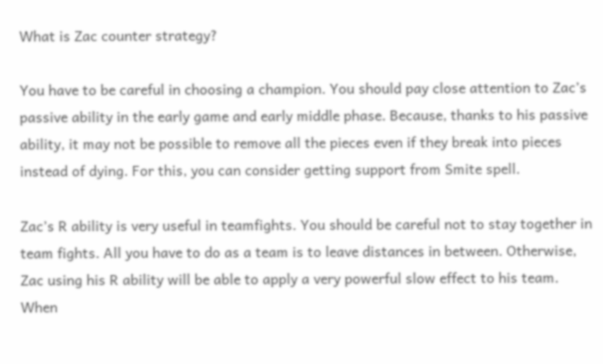What is Zac counter strategy?

You have to be careful in choosing a champion. You should pay close attention to Zac’s passive ability in the early game and early middle phase. Because, thanks to his passive ability, it may not be possible to remove all the pieces even if they break into pieces instead of dying. For this, you can consider getting support from Smite spell.

Zac’s R ability is very useful in teamfights. You should be careful not to stay together in team fights. All you have to do as a team is to leave distances in between. Otherwise, Zac using his R ability will be able to apply a very powerful slow effect to his team. When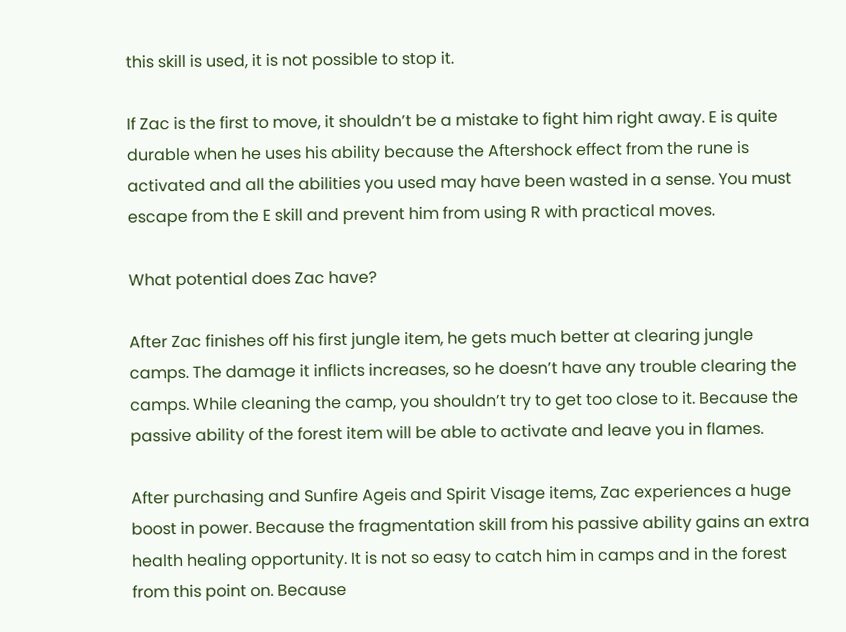this skill is used, it is not possible to stop it.

If Zac is the first to move, it shouldn’t be a mistake to fight him right away. E is quite durable when he uses his ability because the Aftershock effect from the rune is activated and all the abilities you used may have been wasted in a sense. You must escape from the E skill and prevent him from using R with practical moves.

What potential does Zac have?

After Zac finishes off his first jungle item, he gets much better at clearing jungle camps. The damage it inflicts increases, so he doesn’t have any trouble clearing the camps. While cleaning the camp, you shouldn’t try to get too close to it. Because the passive ability of the forest item will be able to activate and leave you in flames.

After purchasing and Sunfire Ageis and Spirit Visage items, Zac experiences a huge boost in power. Because the fragmentation skill from his passive ability gains an extra health healing opportunity. It is not so easy to catch him in camps and in the forest from this point on. Because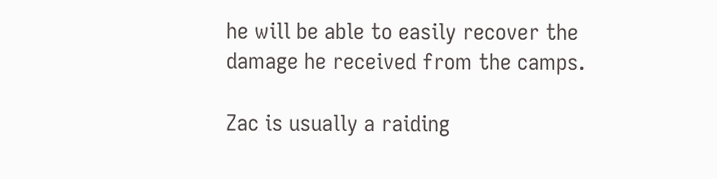he will be able to easily recover the damage he received from the camps.

Zac is usually a raiding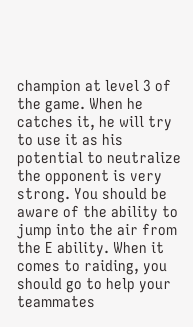champion at level 3 of the game. When he catches it, he will try to use it as his potential to neutralize the opponent is very strong. You should be aware of the ability to jump into the air from the E ability. When it comes to raiding, you should go to help your teammates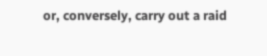or, conversely, carry out a raid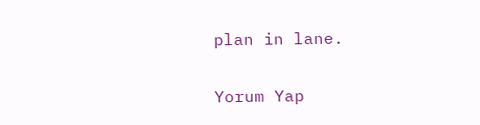plan in lane.

Yorum Yap